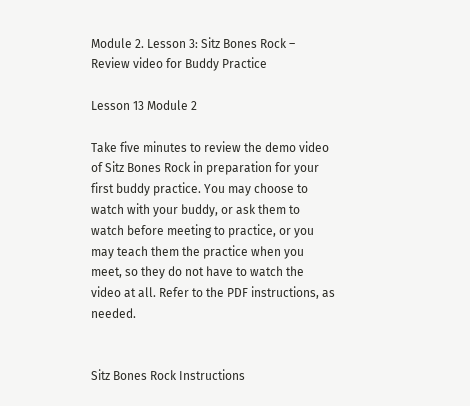Module 2. Lesson 3: Sitz Bones Rock – Review video for Buddy Practice

Lesson 13 Module 2

Take five minutes to review the demo video of Sitz Bones Rock in preparation for your first buddy practice. You may choose to watch with your buddy, or ask them to watch before meeting to practice, or you may teach them the practice when you meet, so they do not have to watch the video at all. Refer to the PDF instructions, as needed.


Sitz Bones Rock Instructions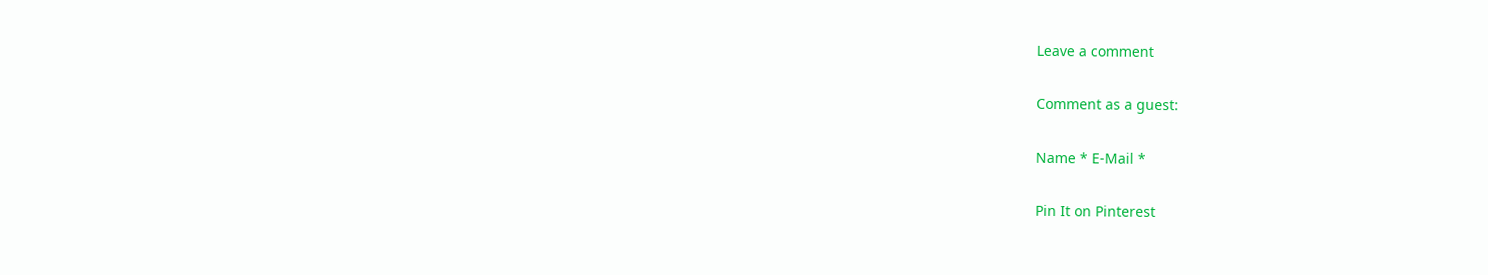Leave a comment

Comment as a guest:

Name * E-Mail *

Pin It on Pinterest